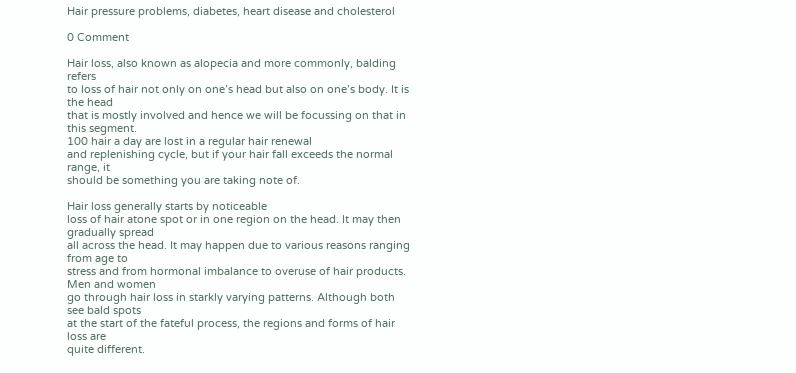Hair pressure problems, diabetes, heart disease and cholesterol

0 Comment

Hair loss, also known as alopecia and more commonly, balding refers
to loss of hair not only on one’s head but also on one’s body. It is the head
that is mostly involved and hence we will be focussing on that in this segment.
100 hair a day are lost in a regular hair renewal
and replenishing cycle, but if your hair fall exceeds the normal range, it
should be something you are taking note of.

Hair loss generally starts by noticeable
loss of hair atone spot or in one region on the head. It may then gradually spread
all across the head. It may happen due to various reasons ranging from age to
stress and from hormonal imbalance to overuse of hair products. Men and women
go through hair loss in starkly varying patterns. Although both see bald spots
at the start of the fateful process, the regions and forms of hair loss are
quite different.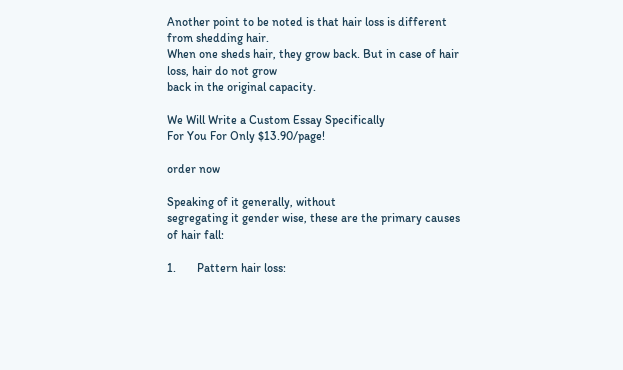Another point to be noted is that hair loss is different from shedding hair.
When one sheds hair, they grow back. But in case of hair loss, hair do not grow
back in the original capacity.

We Will Write a Custom Essay Specifically
For You For Only $13.90/page!

order now

Speaking of it generally, without
segregating it gender wise, these are the primary causes of hair fall:

1.       Pattern hair loss: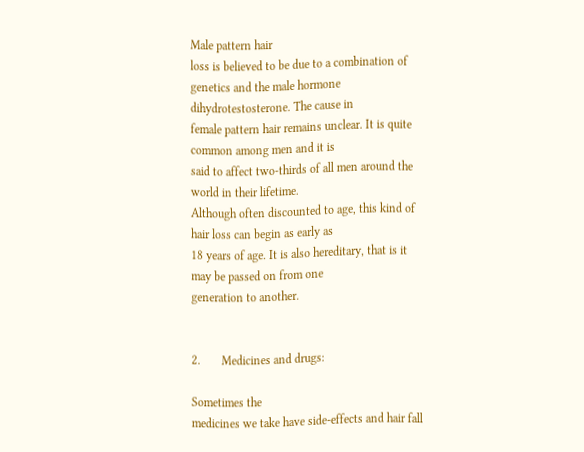Male pattern hair
loss is believed to be due to a combination of genetics and the male hormone dihydrotestosterone. The cause in
female pattern hair remains unclear. It is quite common among men and it is
said to affect two-thirds of all men around the world in their lifetime.
Although often discounted to age, this kind of hair loss can begin as early as
18 years of age. It is also hereditary, that is it may be passed on from one
generation to another.


2.       Medicines and drugs:

Sometimes the
medicines we take have side-effects and hair fall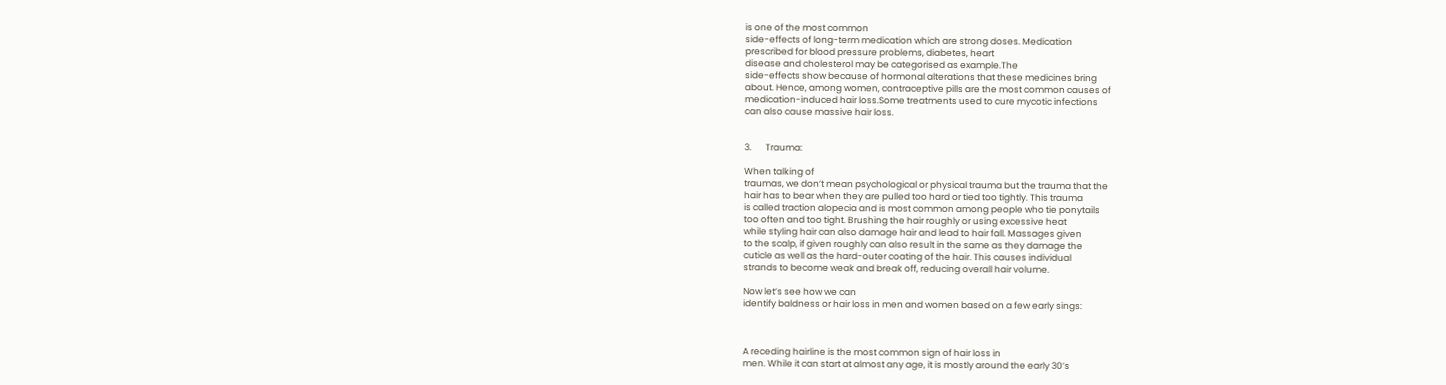is one of the most common
side-effects of long-term medication which are strong doses. Medication
prescribed for blood pressure problems, diabetes, heart
disease and cholesterol may be categorised as example.The
side-effects show because of hormonal alterations that these medicines bring
about. Hence, among women, contraceptive pills are the most common causes of
medication-induced hair loss.Some treatments used to cure mycotic infections
can also cause massive hair loss.


3.       Trauma:

When talking of
traumas, we don’t mean psychological or physical trauma but the trauma that the
hair has to bear when they are pulled too hard or tied too tightly. This trauma
is called traction alopecia and is most common among people who tie ponytails
too often and too tight. Brushing the hair roughly or using excessive heat
while styling hair can also damage hair and lead to hair fall. Massages given
to the scalp, if given roughly can also result in the same as they damage the
cuticle as well as the hard-outer coating of the hair. This causes individual
strands to become weak and break off, reducing overall hair volume.

Now let’s see how we can
identify baldness or hair loss in men and women based on a few early sings:



A receding hairline is the most common sign of hair loss in
men. While it can start at almost any age, it is mostly around the early 30’s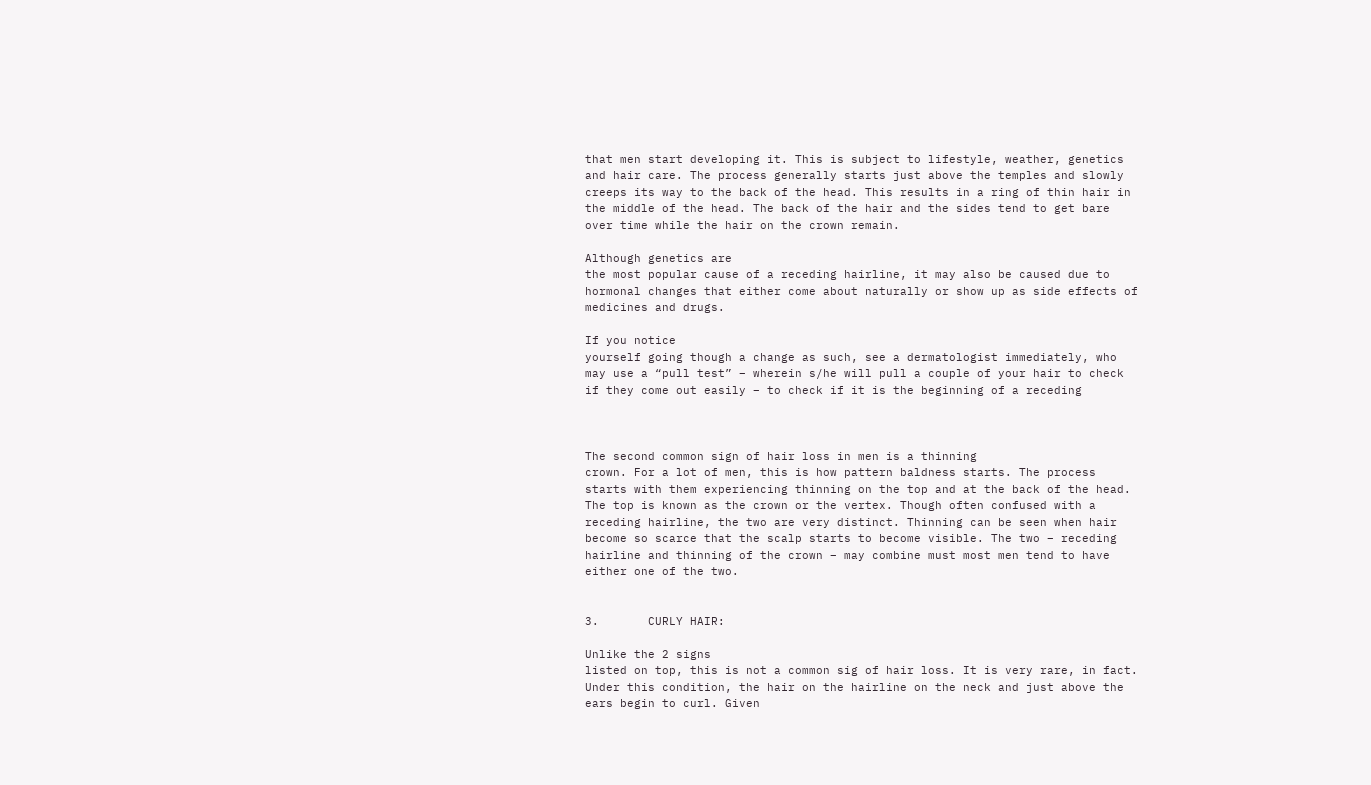that men start developing it. This is subject to lifestyle, weather, genetics
and hair care. The process generally starts just above the temples and slowly
creeps its way to the back of the head. This results in a ring of thin hair in
the middle of the head. The back of the hair and the sides tend to get bare
over time while the hair on the crown remain.

Although genetics are
the most popular cause of a receding hairline, it may also be caused due to
hormonal changes that either come about naturally or show up as side effects of
medicines and drugs.

If you notice
yourself going though a change as such, see a dermatologist immediately, who
may use a “pull test” – wherein s/he will pull a couple of your hair to check
if they come out easily – to check if it is the beginning of a receding



The second common sign of hair loss in men is a thinning
crown. For a lot of men, this is how pattern baldness starts. The process
starts with them experiencing thinning on the top and at the back of the head.
The top is known as the crown or the vertex. Though often confused with a
receding hairline, the two are very distinct. Thinning can be seen when hair
become so scarce that the scalp starts to become visible. The two – receding
hairline and thinning of the crown – may combine must most men tend to have
either one of the two.


3.       CURLY HAIR:

Unlike the 2 signs
listed on top, this is not a common sig of hair loss. It is very rare, in fact.
Under this condition, the hair on the hairline on the neck and just above the
ears begin to curl. Given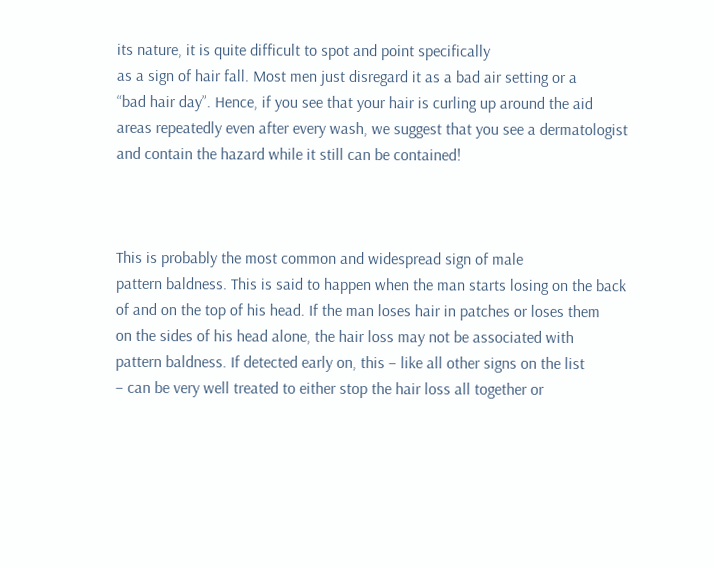its nature, it is quite difficult to spot and point specifically
as a sign of hair fall. Most men just disregard it as a bad air setting or a
“bad hair day”. Hence, if you see that your hair is curling up around the aid
areas repeatedly even after every wash, we suggest that you see a dermatologist
and contain the hazard while it still can be contained!



This is probably the most common and widespread sign of male
pattern baldness. This is said to happen when the man starts losing on the back
of and on the top of his head. If the man loses hair in patches or loses them
on the sides of his head alone, the hair loss may not be associated with
pattern baldness. If detected early on, this – like all other signs on the list
– can be very well treated to either stop the hair loss all together or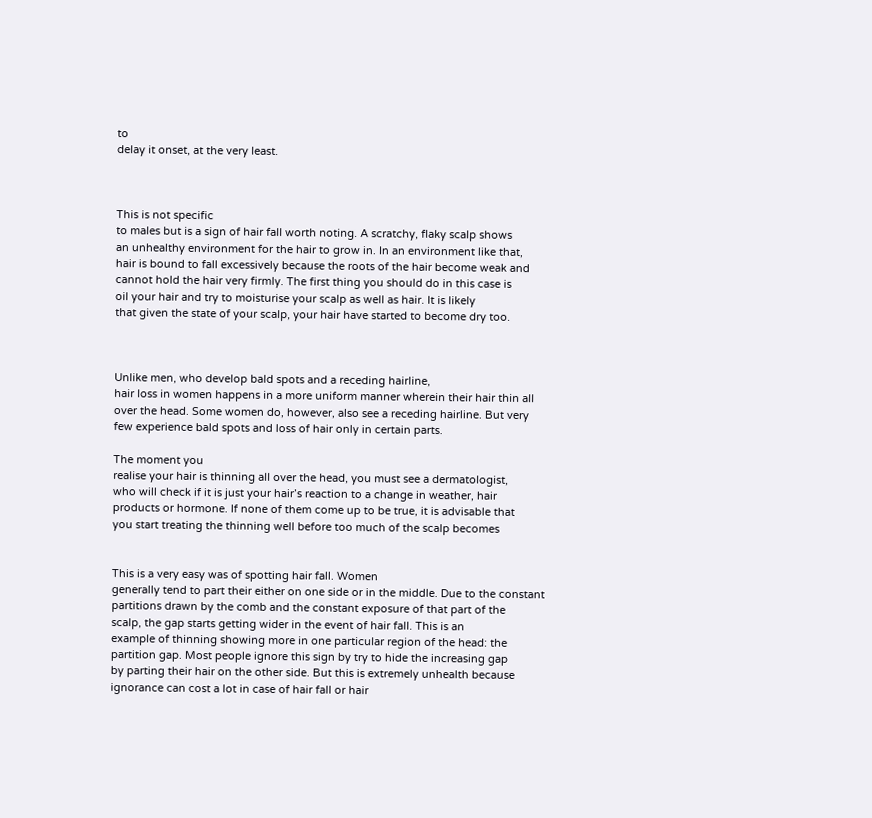to
delay it onset, at the very least.



This is not specific
to males but is a sign of hair fall worth noting. A scratchy, flaky scalp shows
an unhealthy environment for the hair to grow in. In an environment like that,
hair is bound to fall excessively because the roots of the hair become weak and
cannot hold the hair very firmly. The first thing you should do in this case is
oil your hair and try to moisturise your scalp as well as hair. It is likely
that given the state of your scalp, your hair have started to become dry too.



Unlike men, who develop bald spots and a receding hairline,
hair loss in women happens in a more uniform manner wherein their hair thin all
over the head. Some women do, however, also see a receding hairline. But very
few experience bald spots and loss of hair only in certain parts.

The moment you
realise your hair is thinning all over the head, you must see a dermatologist,
who will check if it is just your hair’s reaction to a change in weather, hair
products or hormone. If none of them come up to be true, it is advisable that
you start treating the thinning well before too much of the scalp becomes


This is a very easy was of spotting hair fall. Women
generally tend to part their either on one side or in the middle. Due to the constant
partitions drawn by the comb and the constant exposure of that part of the
scalp, the gap starts getting wider in the event of hair fall. This is an
example of thinning showing more in one particular region of the head: the
partition gap. Most people ignore this sign by try to hide the increasing gap
by parting their hair on the other side. But this is extremely unhealth because
ignorance can cost a lot in case of hair fall or hair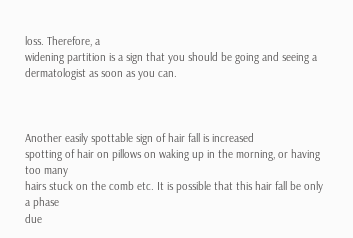loss. Therefore, a
widening partition is a sign that you should be going and seeing a
dermatologist as soon as you can.



Another easily spottable sign of hair fall is increased
spotting of hair on pillows on waking up in the morning, or having too many
hairs stuck on the comb etc. It is possible that this hair fall be only a phase
due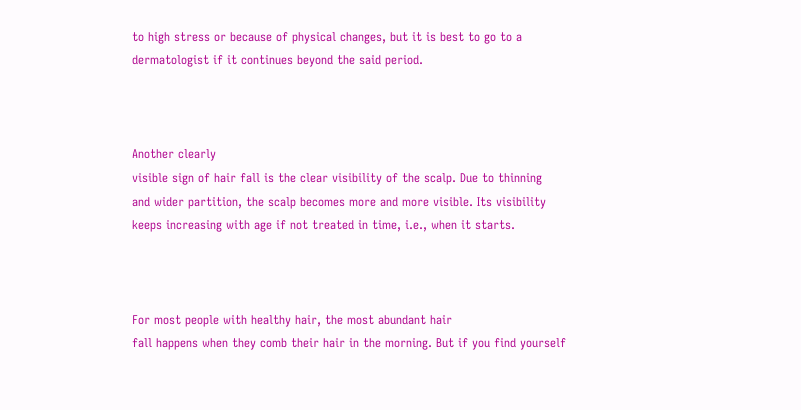to high stress or because of physical changes, but it is best to go to a
dermatologist if it continues beyond the said period.



Another clearly
visible sign of hair fall is the clear visibility of the scalp. Due to thinning
and wider partition, the scalp becomes more and more visible. Its visibility
keeps increasing with age if not treated in time, i.e., when it starts.



For most people with healthy hair, the most abundant hair
fall happens when they comb their hair in the morning. But if you find yourself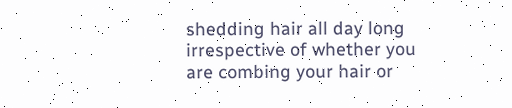shedding hair all day long irrespective of whether you are combing your hair or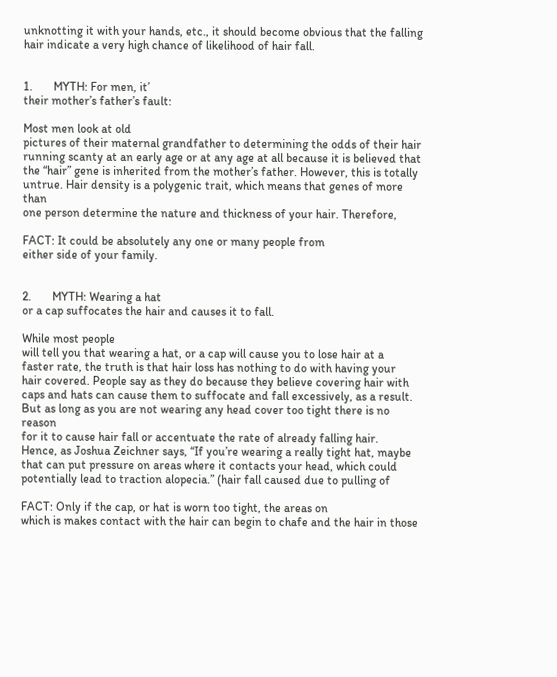unknotting it with your hands, etc., it should become obvious that the falling
hair indicate a very high chance of likelihood of hair fall.


1.       MYTH: For men, it’
their mother’s father’s fault:

Most men look at old
pictures of their maternal grandfather to determining the odds of their hair
running scanty at an early age or at any age at all because it is believed that
the “hair” gene is inherited from the mother’s father. However, this is totally
untrue. Hair density is a polygenic trait, which means that genes of more than
one person determine the nature and thickness of your hair. Therefore,

FACT: It could be absolutely any one or many people from
either side of your family.


2.       MYTH: Wearing a hat
or a cap suffocates the hair and causes it to fall.

While most people
will tell you that wearing a hat, or a cap will cause you to lose hair at a
faster rate, the truth is that hair loss has nothing to do with having your
hair covered. People say as they do because they believe covering hair with
caps and hats can cause them to suffocate and fall excessively, as a result.
But as long as you are not wearing any head cover too tight there is no reason
for it to cause hair fall or accentuate the rate of already falling hair.
Hence, as Joshua Zeichner says, “If you’re wearing a really tight hat, maybe
that can put pressure on areas where it contacts your head, which could
potentially lead to traction alopecia.” (hair fall caused due to pulling of

FACT: Only if the cap, or hat is worn too tight, the areas on
which is makes contact with the hair can begin to chafe and the hair in those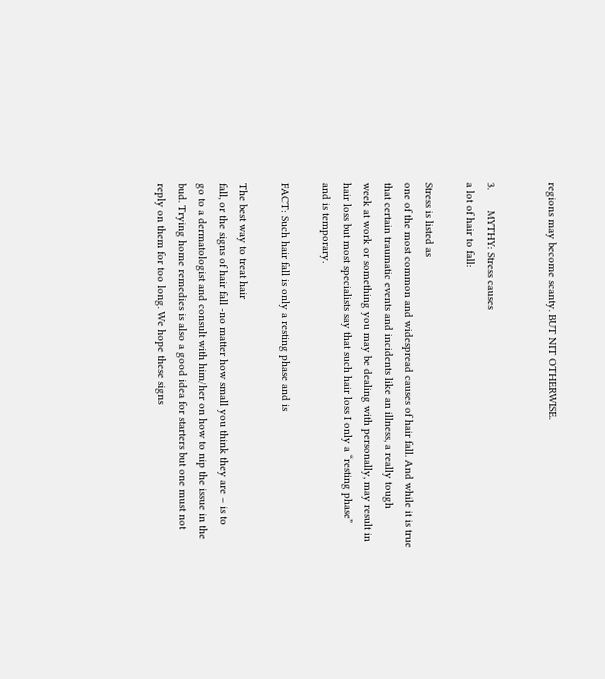regions may become scanty. BUT NIT OTHERWISE.


3.       MYTHY: Stress causes
a lot of hair to fall:

Stress is listed as
one of the most common and widespread causes of hair fall. And while it is true
that certain traumatic events and incidents like an illness, a really tough
week at work or something you may be dealing with personally, may result in
hair loss but most specialists say that such hair loss I only a “resting phase”
and is temporary.

FACT: Such hair fall is only a resting phase and is

The best way to treat hair
fall, or the signs of hair fall -no matter how small you think they are – is to
go to a dermatologist and consult with him/her on how to nip the issue in the
bud. Trying home remedies is also a good idea for starters but one must not
reply on them for too long. We hope these signs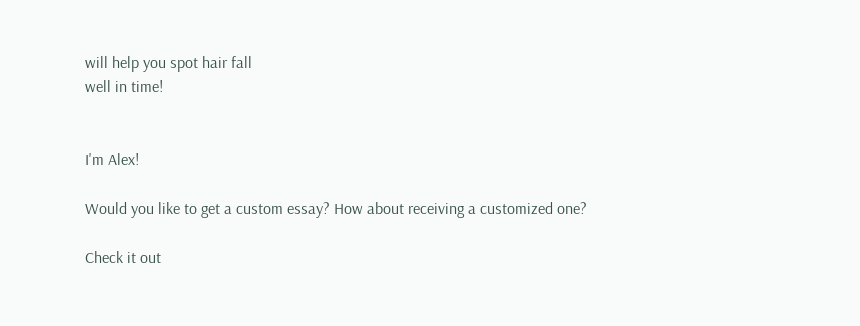will help you spot hair fall
well in time!


I'm Alex!

Would you like to get a custom essay? How about receiving a customized one?

Check it out